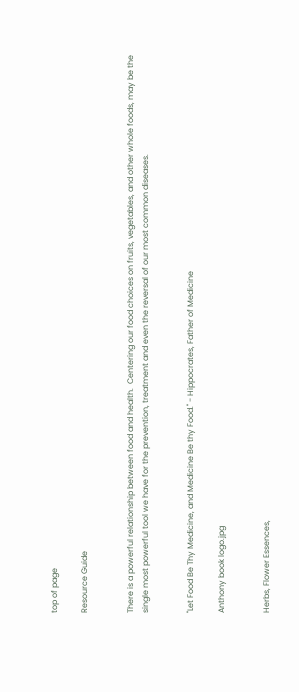top of page

Resource Guide


There is a powerful relationship between food and health.  Centering our food choices on fruits, vegetables, and other whole foods, may be the single most powerful tool we have for the prevention, treatment and even the reversal of our most common diseases.


"Let Food Be Thy Medicine, and Medicine Be thy Food." - Hippocrates, Father of Medicine

Anthony book logo.jpg


Herbs, Flower Essences,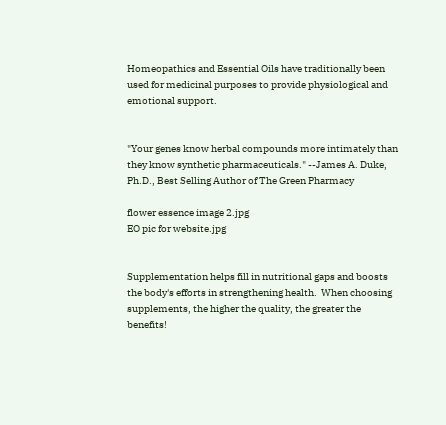Homeopathics and Essential Oils have traditionally been used for medicinal purposes to provide physiological and emotional support.


"Your genes know herbal compounds more intimately than they know synthetic pharmaceuticals." --James A. Duke, Ph.D., Best Selling Author of The Green Pharmacy

flower essence image 2.jpg
EO pic for website.jpg


Supplementation helps fill in nutritional gaps and boosts the body's efforts in strengthening health.  When choosing supplements, the higher the quality, the greater the benefits!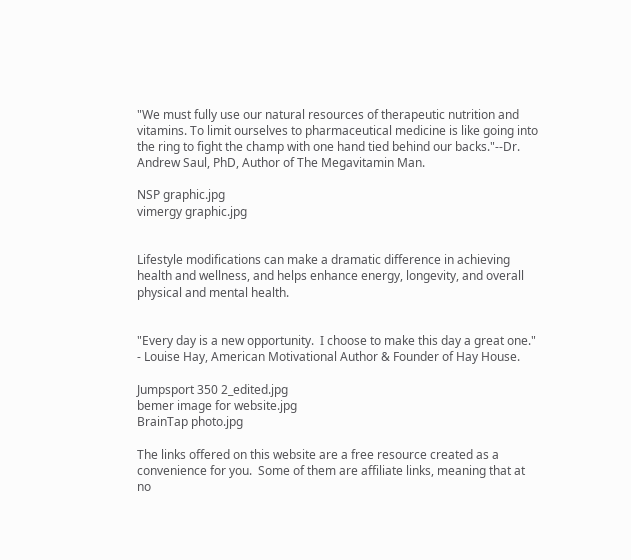"We must fully use our natural resources of therapeutic nutrition and vitamins. To limit ourselves to pharmaceutical medicine is like going into the ring to fight the champ with one hand tied behind our backs."--Dr. Andrew Saul, PhD, Author of The Megavitamin Man.

NSP graphic.jpg
vimergy graphic.jpg


Lifestyle modifications can make a dramatic difference in achieving health and wellness, and helps enhance energy, longevity, and overall physical and mental health.


"Every day is a new opportunity.  I choose to make this day a great one." - Louise Hay, American Motivational Author & Founder of Hay House.

Jumpsport 350 2_edited.jpg
bemer image for website.jpg
BrainTap photo.jpg

The links offered on this website are a free resource created as a convenience for you.  Some of them are affiliate links, meaning that at no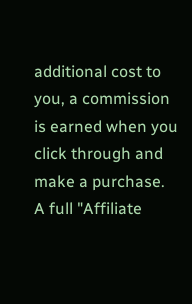additional cost to you, a commission is earned when you click through and make a purchase.  A full "Affiliate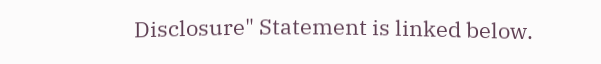Disclosure" Statement is linked below.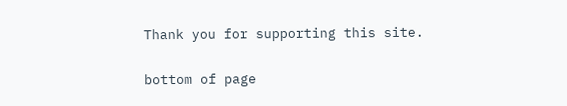Thank you for supporting this site.

bottom of page